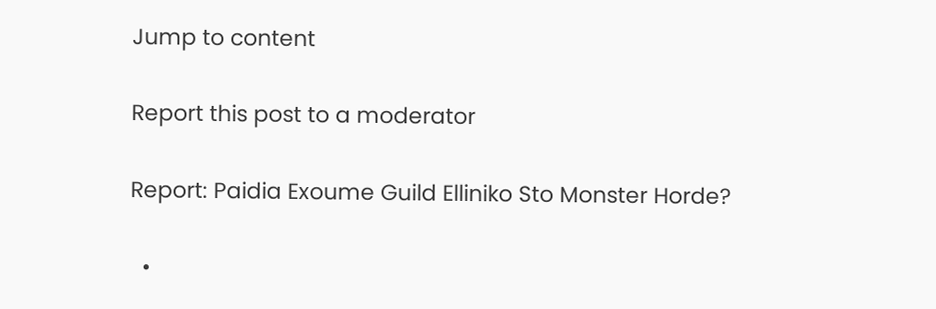Jump to content

Report this post to a moderator

Report: Paidia Exoume Guild Elliniko Sto Monster Horde?

  •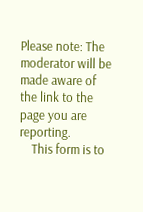Please note: The moderator will be made aware of the link to the page you are reporting.
    This form is to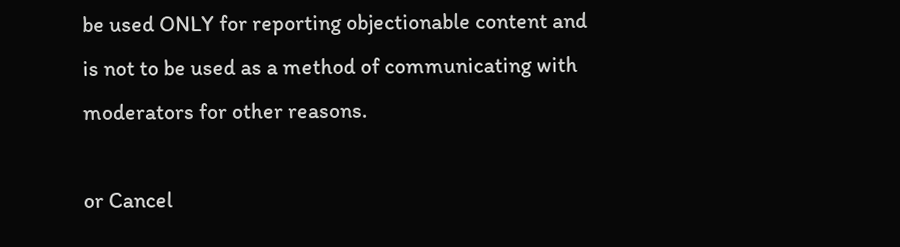be used ONLY for reporting objectionable content and is not to be used as a method of communicating with moderators for other reasons.

or Cancel